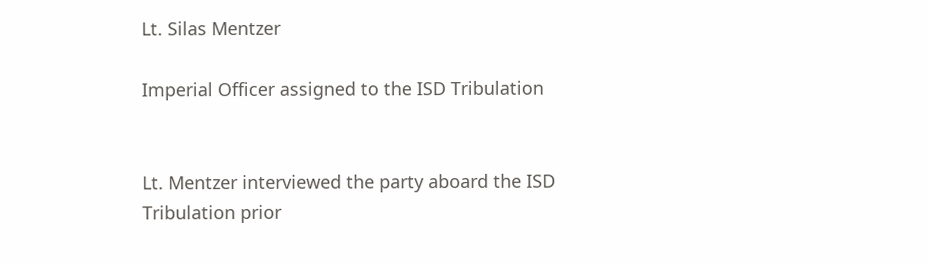Lt. Silas Mentzer

Imperial Officer assigned to the ISD Tribulation


Lt. Mentzer interviewed the party aboard the ISD Tribulation prior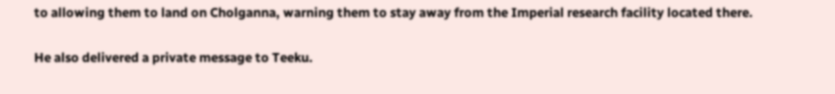to allowing them to land on Cholganna, warning them to stay away from the Imperial research facility located there.

He also delivered a private message to Teeku.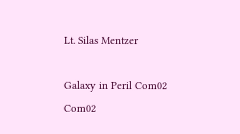Lt. Silas Mentzer

Galaxy in Peril Com02 Com02